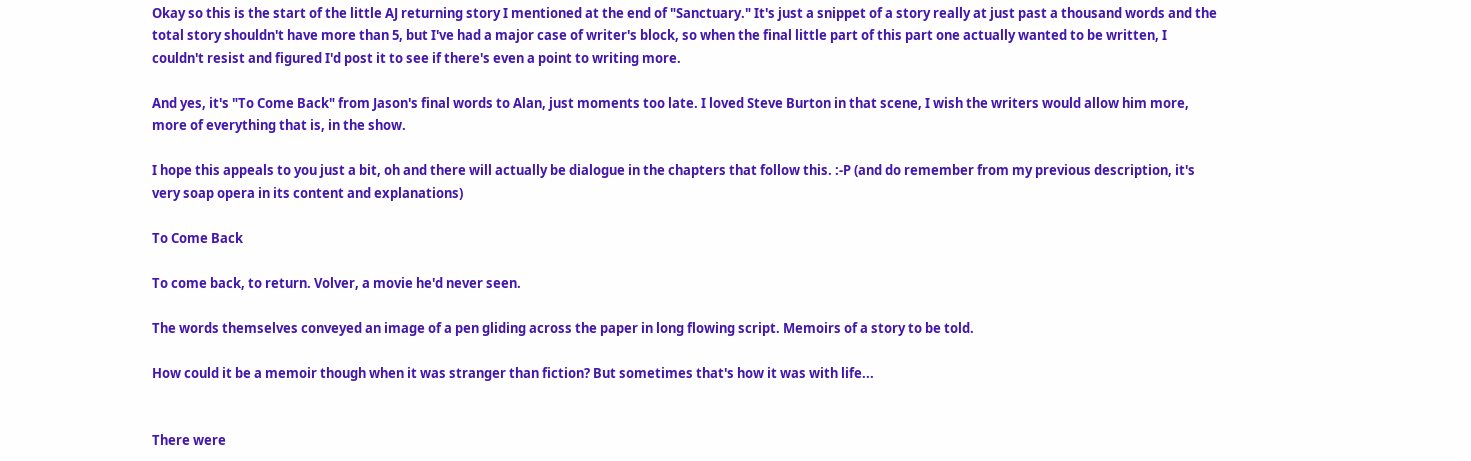Okay so this is the start of the little AJ returning story I mentioned at the end of "Sanctuary." It's just a snippet of a story really at just past a thousand words and the total story shouldn't have more than 5, but I've had a major case of writer's block, so when the final little part of this part one actually wanted to be written, I couldn't resist and figured I'd post it to see if there's even a point to writing more.

And yes, it's "To Come Back" from Jason's final words to Alan, just moments too late. I loved Steve Burton in that scene, I wish the writers would allow him more, more of everything that is, in the show.

I hope this appeals to you just a bit, oh and there will actually be dialogue in the chapters that follow this. :-P (and do remember from my previous description, it's very soap opera in its content and explanations)

To Come Back

To come back, to return. Volver, a movie he'd never seen.

The words themselves conveyed an image of a pen gliding across the paper in long flowing script. Memoirs of a story to be told.

How could it be a memoir though when it was stranger than fiction? But sometimes that's how it was with life...


There were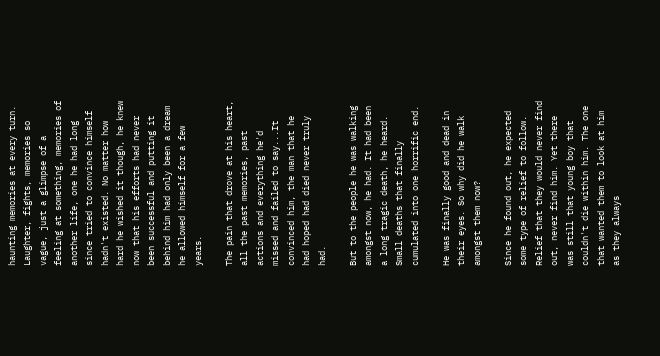haunting memories at every turn. Laughter, fights, memories so vague, just a glimpse of a feeling at something, memories of another life, one he had long since tried to convince himself hadn't existed. No matter how hard he wished it though, he knew now that his efforts had never been successful and putting it behind him had only been a dream he allowed himself for a few years.

The pain that drove at his heart, all the past memories, past actions and everything he'd missed and failed to say...It convinced him, the man that he had hoped had died never truly had.

But to the people he was walking amongst now, he had. It had been a long tragic death, he heard. Small deaths that finally cumulated into one horrific end.

He was finally good and dead in their eyes. So why did he walk amongst them now?

Since he found out, he expected some type of relief to follow. Relief that they would never find out, never find him. Yet there was still that young boy that couldn't die within him. The one that wanted them to look at him as they always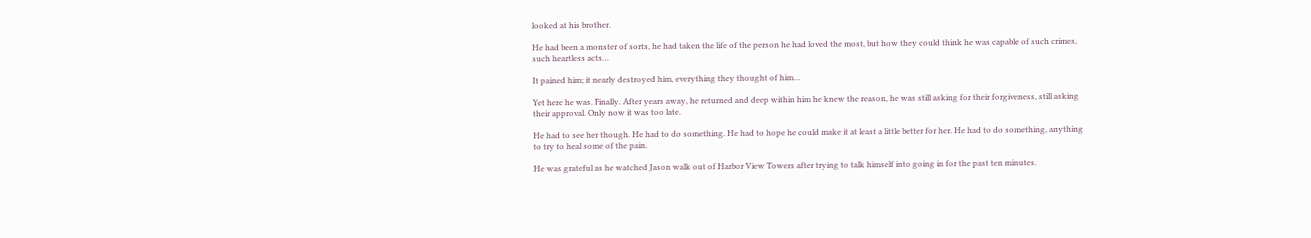looked at his brother.

He had been a monster of sorts, he had taken the life of the person he had loved the most, but how they could think he was capable of such crimes, such heartless acts…

It pained him; it nearly destroyed him, everything they thought of him…

Yet here he was. Finally. After years away, he returned and deep within him he knew the reason, he was still asking for their forgiveness, still asking their approval. Only now it was too late.

He had to see her though. He had to do something. He had to hope he could make it at least a little better for her. He had to do something, anything to try to heal some of the pain.

He was grateful as he watched Jason walk out of Harbor View Towers after trying to talk himself into going in for the past ten minutes.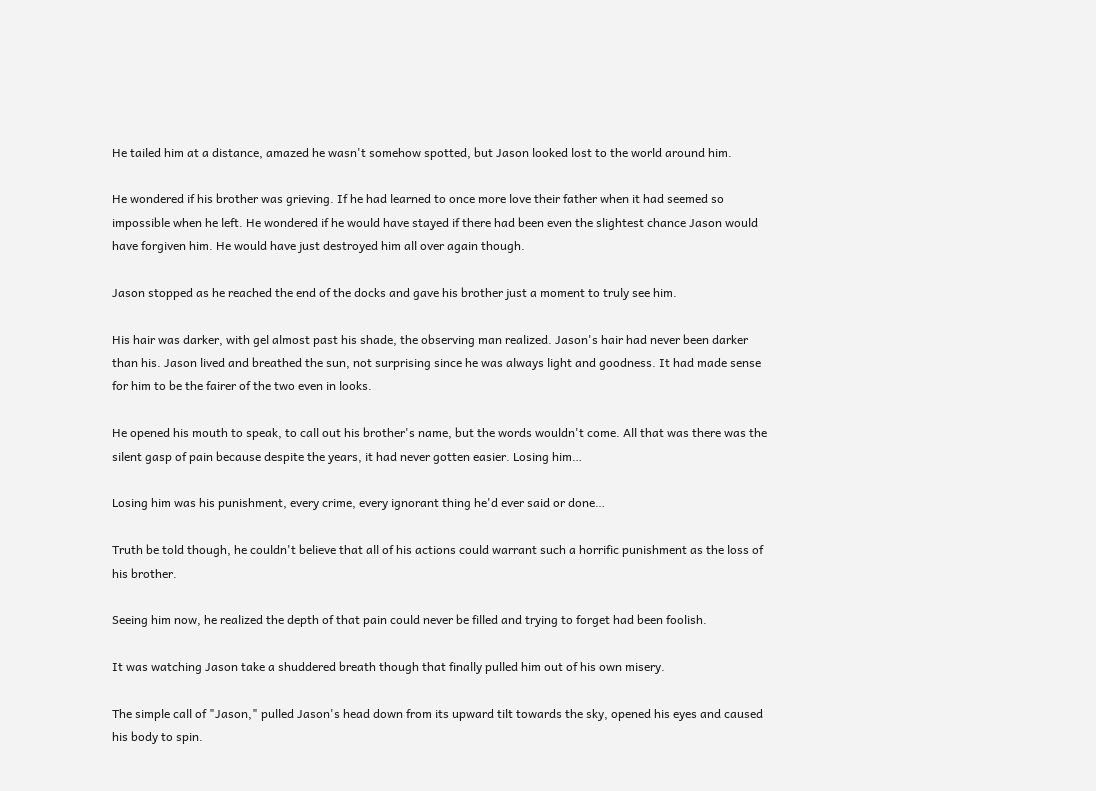He tailed him at a distance, amazed he wasn't somehow spotted, but Jason looked lost to the world around him.

He wondered if his brother was grieving. If he had learned to once more love their father when it had seemed so impossible when he left. He wondered if he would have stayed if there had been even the slightest chance Jason would have forgiven him. He would have just destroyed him all over again though.

Jason stopped as he reached the end of the docks and gave his brother just a moment to truly see him.

His hair was darker, with gel almost past his shade, the observing man realized. Jason's hair had never been darker than his. Jason lived and breathed the sun, not surprising since he was always light and goodness. It had made sense for him to be the fairer of the two even in looks.

He opened his mouth to speak, to call out his brother's name, but the words wouldn't come. All that was there was the silent gasp of pain because despite the years, it had never gotten easier. Losing him…

Losing him was his punishment, every crime, every ignorant thing he'd ever said or done…

Truth be told though, he couldn't believe that all of his actions could warrant such a horrific punishment as the loss of his brother.

Seeing him now, he realized the depth of that pain could never be filled and trying to forget had been foolish.

It was watching Jason take a shuddered breath though that finally pulled him out of his own misery.

The simple call of "Jason," pulled Jason's head down from its upward tilt towards the sky, opened his eyes and caused his body to spin.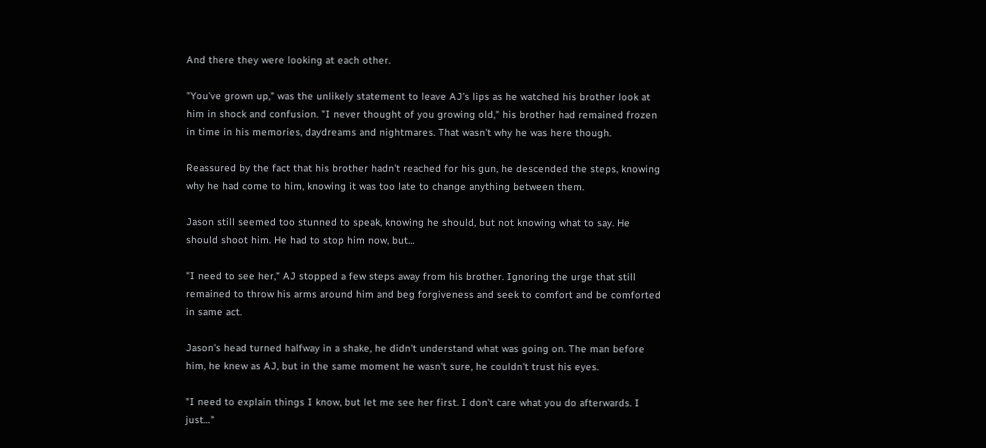And there they were looking at each other.

"You've grown up," was the unlikely statement to leave AJ's lips as he watched his brother look at him in shock and confusion. "I never thought of you growing old," his brother had remained frozen in time in his memories, daydreams and nightmares. That wasn't why he was here though.

Reassured by the fact that his brother hadn't reached for his gun, he descended the steps, knowing why he had come to him, knowing it was too late to change anything between them.

Jason still seemed too stunned to speak, knowing he should, but not knowing what to say. He should shoot him. He had to stop him now, but…

"I need to see her," AJ stopped a few steps away from his brother. Ignoring the urge that still remained to throw his arms around him and beg forgiveness and seek to comfort and be comforted in same act.

Jason's head turned halfway in a shake, he didn't understand what was going on. The man before him, he knew as AJ, but in the same moment he wasn't sure, he couldn't trust his eyes.

"I need to explain things I know, but let me see her first. I don't care what you do afterwards. I just…"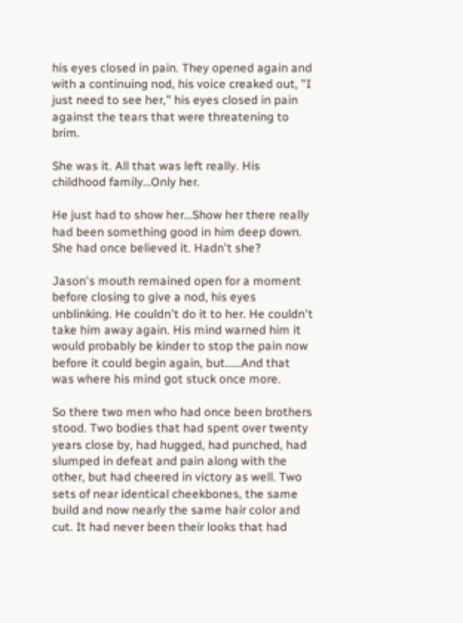his eyes closed in pain. They opened again and with a continuing nod, his voice creaked out, "I just need to see her," his eyes closed in pain against the tears that were threatening to brim.

She was it. All that was left really. His childhood family…Only her.

He just had to show her…Show her there really had been something good in him deep down. She had once believed it. Hadn't she?

Jason's mouth remained open for a moment before closing to give a nod, his eyes unblinking. He couldn't do it to her. He couldn't take him away again. His mind warned him it would probably be kinder to stop the pain now before it could begin again, but……And that was where his mind got stuck once more.

So there two men who had once been brothers stood. Two bodies that had spent over twenty years close by, had hugged, had punched, had slumped in defeat and pain along with the other, but had cheered in victory as well. Two sets of near identical cheekbones, the same build and now nearly the same hair color and cut. It had never been their looks that had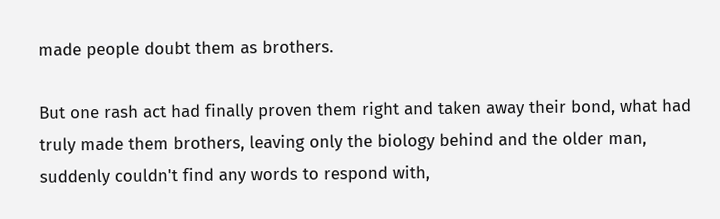made people doubt them as brothers.

But one rash act had finally proven them right and taken away their bond, what had truly made them brothers, leaving only the biology behind and the older man, suddenly couldn't find any words to respond with,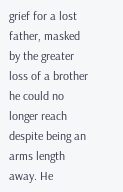grief for a lost father, masked by the greater loss of a brother he could no longer reach despite being an arms length away. He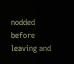nodded before leaving and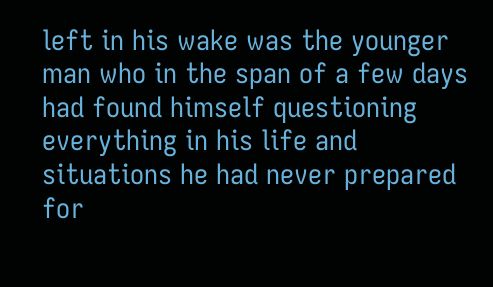left in his wake was the younger man who in the span of a few days had found himself questioning everything in his life and situations he had never prepared for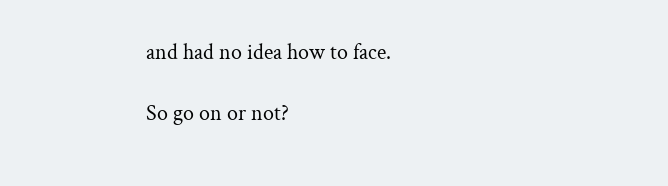and had no idea how to face.

So go on or not?